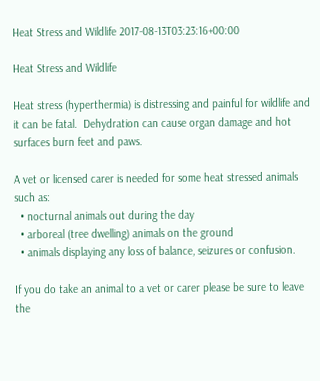Heat Stress and Wildlife 2017-08-13T03:23:16+00:00

Heat Stress and Wildlife

Heat stress (hyperthermia) is distressing and painful for wildlife and it can be fatal.  Dehydration can cause organ damage and hot surfaces burn feet and paws.

A vet or licensed carer is needed for some heat stressed animals such as:
  • nocturnal animals out during the day
  • arboreal (tree dwelling) animals on the ground
  • animals displaying any loss of balance, seizures or confusion.

If you do take an animal to a vet or carer please be sure to leave the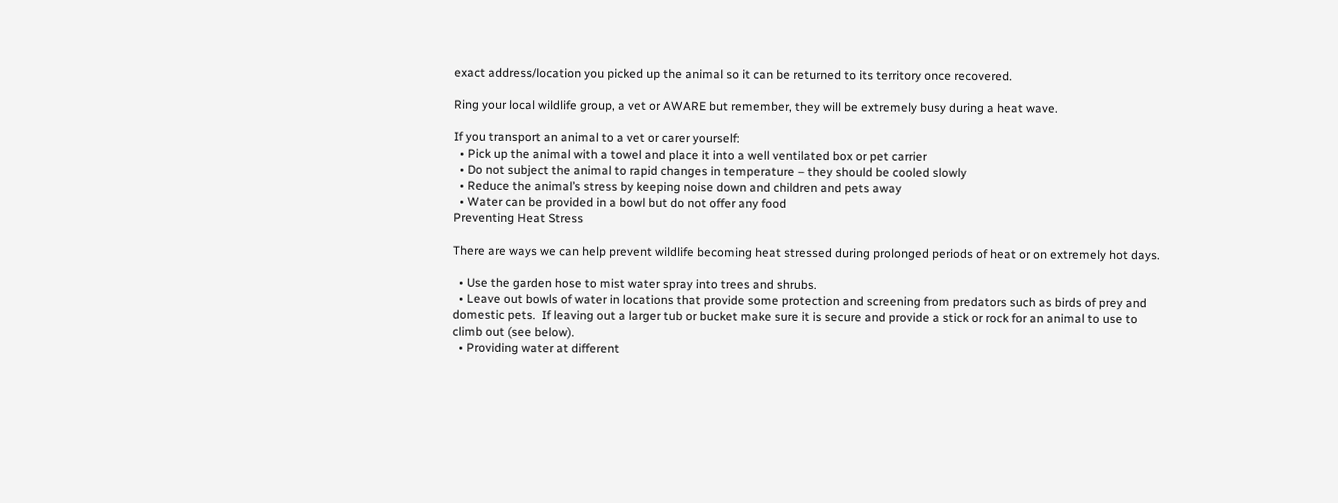exact address/location you picked up the animal so it can be returned to its territory once recovered.

Ring your local wildlife group, a vet or AWARE but remember, they will be extremely busy during a heat wave.

If you transport an animal to a vet or carer yourself:
  • Pick up the animal with a towel and place it into a well ventilated box or pet carrier
  • Do not subject the animal to rapid changes in temperature – they should be cooled slowly
  • Reduce the animal’s stress by keeping noise down and children and pets away
  • Water can be provided in a bowl but do not offer any food
Preventing Heat Stress

There are ways we can help prevent wildlife becoming heat stressed during prolonged periods of heat or on extremely hot days.

  • Use the garden hose to mist water spray into trees and shrubs.
  • Leave out bowls of water in locations that provide some protection and screening from predators such as birds of prey and domestic pets.  If leaving out a larger tub or bucket make sure it is secure and provide a stick or rock for an animal to use to climb out (see below).
  • Providing water at different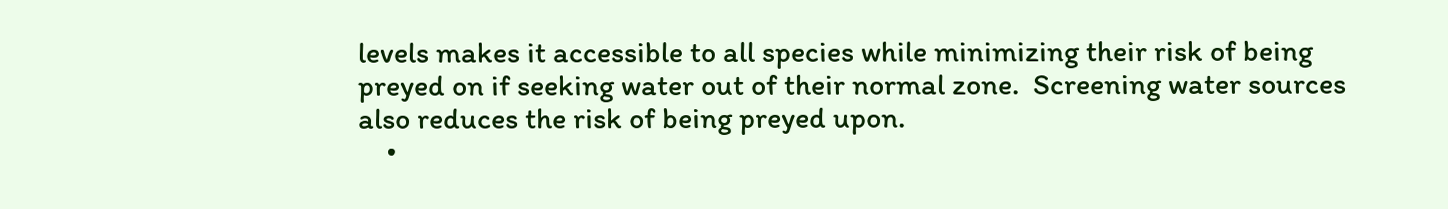levels makes it accessible to all species while minimizing their risk of being preyed on if seeking water out of their normal zone.  Screening water sources also reduces the risk of being preyed upon.
    •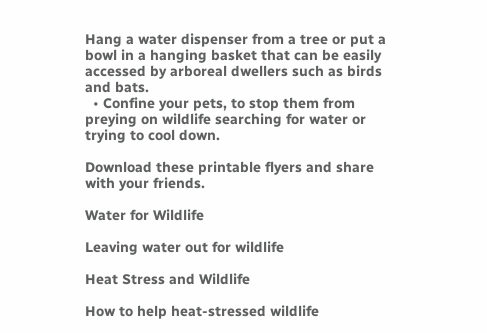Hang a water dispenser from a tree or put a bowl in a hanging basket that can be easily accessed by arboreal dwellers such as birds and bats.
  • Confine your pets, to stop them from preying on wildlife searching for water or trying to cool down.

Download these printable flyers and share with your friends.

Water for Wildlife

Leaving water out for wildlife

Heat Stress and Wildlife

How to help heat-stressed wildlife